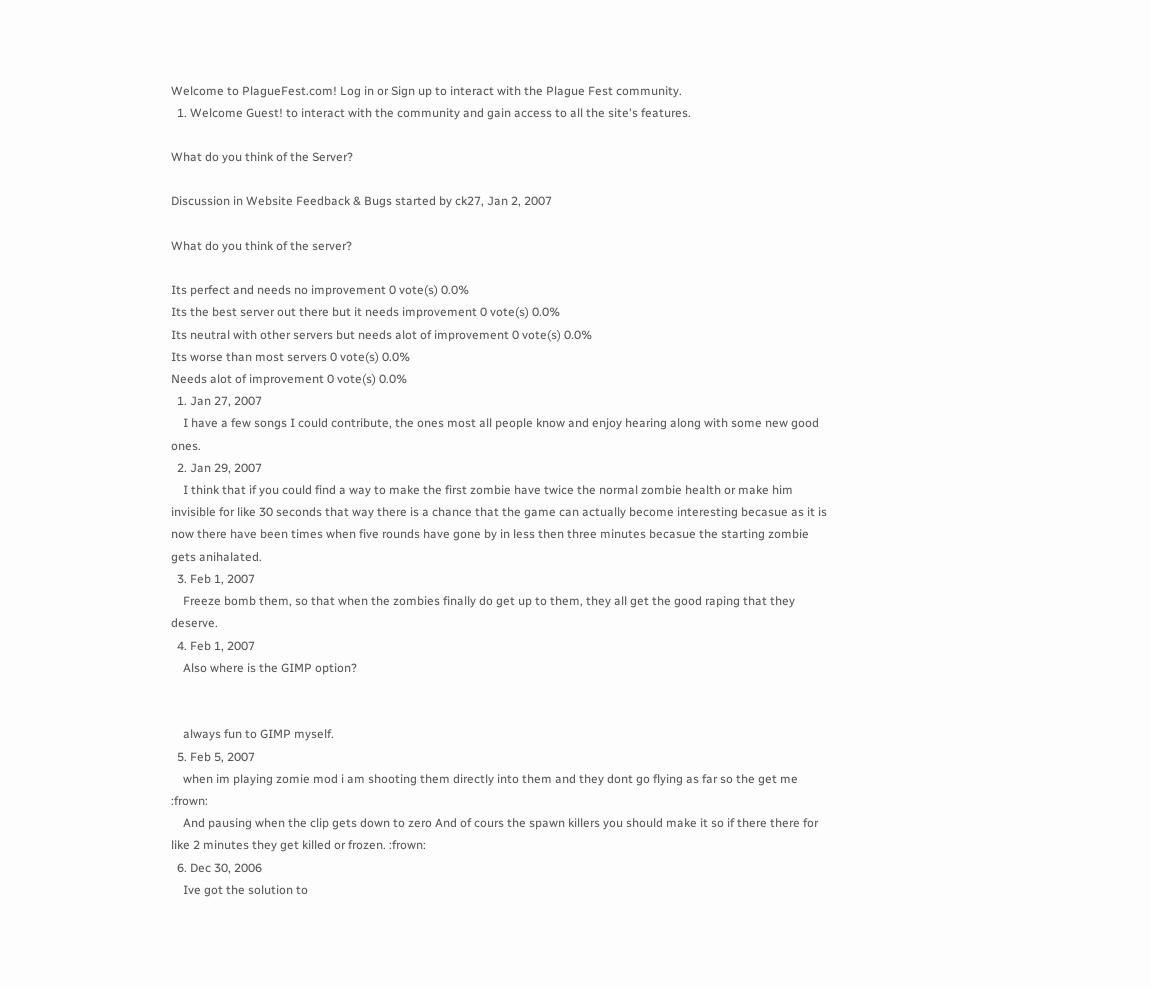Welcome to PlagueFest.com! Log in or Sign up to interact with the Plague Fest community.
  1. Welcome Guest! to interact with the community and gain access to all the site's features.

What do you think of the Server?

Discussion in Website Feedback & Bugs started by ck27, Jan 2, 2007

What do you think of the server?

Its perfect and needs no improvement 0 vote(s) 0.0%
Its the best server out there but it needs improvement 0 vote(s) 0.0%
Its neutral with other servers but needs alot of improvement 0 vote(s) 0.0%
Its worse than most servers 0 vote(s) 0.0%
Needs alot of improvement 0 vote(s) 0.0%
  1. Jan 27, 2007
    I have a few songs I could contribute, the ones most all people know and enjoy hearing along with some new good ones.
  2. Jan 29, 2007
    I think that if you could find a way to make the first zombie have twice the normal zombie health or make him invisible for like 30 seconds that way there is a chance that the game can actually become interesting becasue as it is now there have been times when five rounds have gone by in less then three minutes becasue the starting zombie gets anihalated.
  3. Feb 1, 2007
    Freeze bomb them, so that when the zombies finally do get up to them, they all get the good raping that they deserve.
  4. Feb 1, 2007
    Also where is the GIMP option?


    always fun to GIMP myself.
  5. Feb 5, 2007
    when im playing zomie mod i am shooting them directly into them and they dont go flying as far so the get me :frown:
    And pausing when the clip gets down to zero And of cours the spawn killers you should make it so if there there for like 2 minutes they get killed or frozen. :frown:
  6. Dec 30, 2006
    Ive got the solution to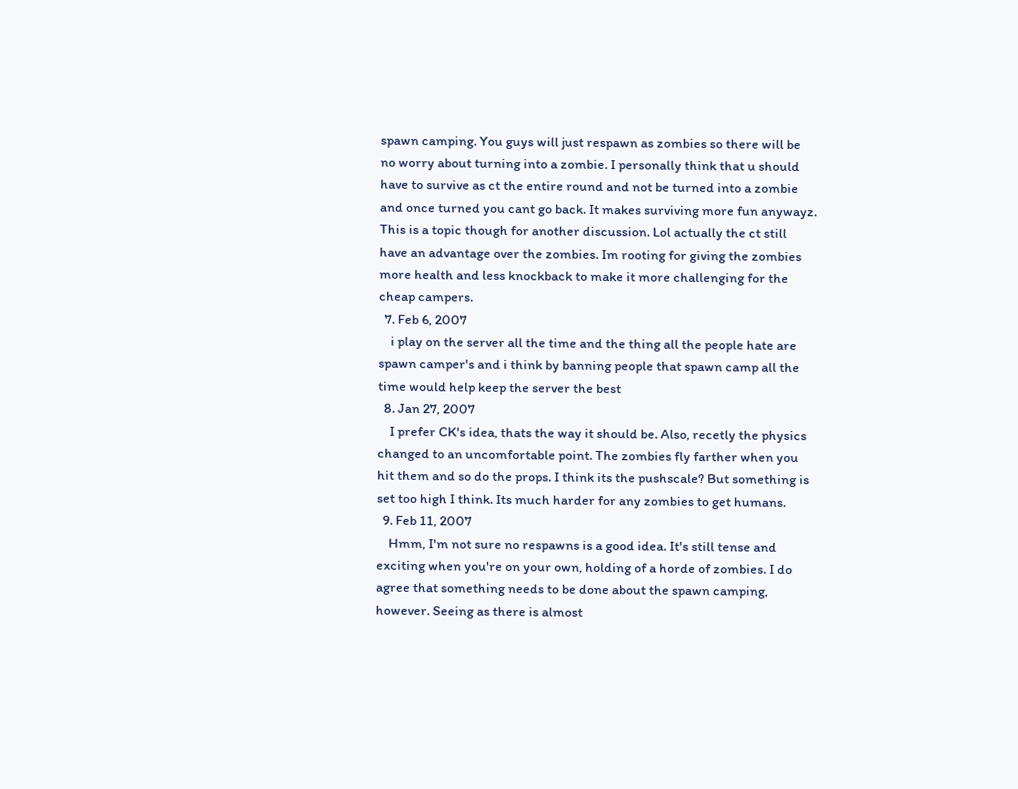spawn camping. You guys will just respawn as zombies so there will be no worry about turning into a zombie. I personally think that u should have to survive as ct the entire round and not be turned into a zombie and once turned you cant go back. It makes surviving more fun anywayz. This is a topic though for another discussion. Lol actually the ct still have an advantage over the zombies. Im rooting for giving the zombies more health and less knockback to make it more challenging for the cheap campers.
  7. Feb 6, 2007
    i play on the server all the time and the thing all the people hate are spawn camper's and i think by banning people that spawn camp all the time would help keep the server the best
  8. Jan 27, 2007
    I prefer CK's idea, thats the way it should be. Also, recetly the physics changed to an uncomfortable point. The zombies fly farther when you hit them and so do the props. I think its the pushscale? But something is set too high I think. Its much harder for any zombies to get humans.
  9. Feb 11, 2007
    Hmm, I'm not sure no respawns is a good idea. It's still tense and exciting when you're on your own, holding of a horde of zombies. I do agree that something needs to be done about the spawn camping, however. Seeing as there is almost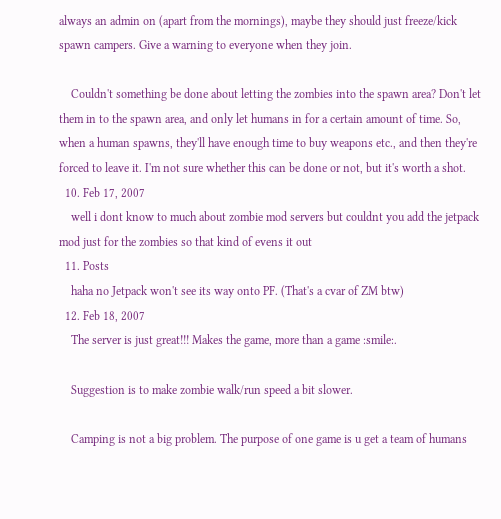always an admin on (apart from the mornings), maybe they should just freeze/kick spawn campers. Give a warning to everyone when they join.

    Couldn't something be done about letting the zombies into the spawn area? Don't let them in to the spawn area, and only let humans in for a certain amount of time. So, when a human spawns, they'll have enough time to buy weapons etc., and then they're forced to leave it. I'm not sure whether this can be done or not, but it's worth a shot.
  10. Feb 17, 2007
    well i dont know to much about zombie mod servers but couldnt you add the jetpack mod just for the zombies so that kind of evens it out
  11. Posts
    haha no Jetpack won't see its way onto PF. (That's a cvar of ZM btw)
  12. Feb 18, 2007
    The server is just great!!! Makes the game, more than a game :smile:.

    Suggestion is to make zombie walk/run speed a bit slower.

    Camping is not a big problem. The purpose of one game is u get a team of humans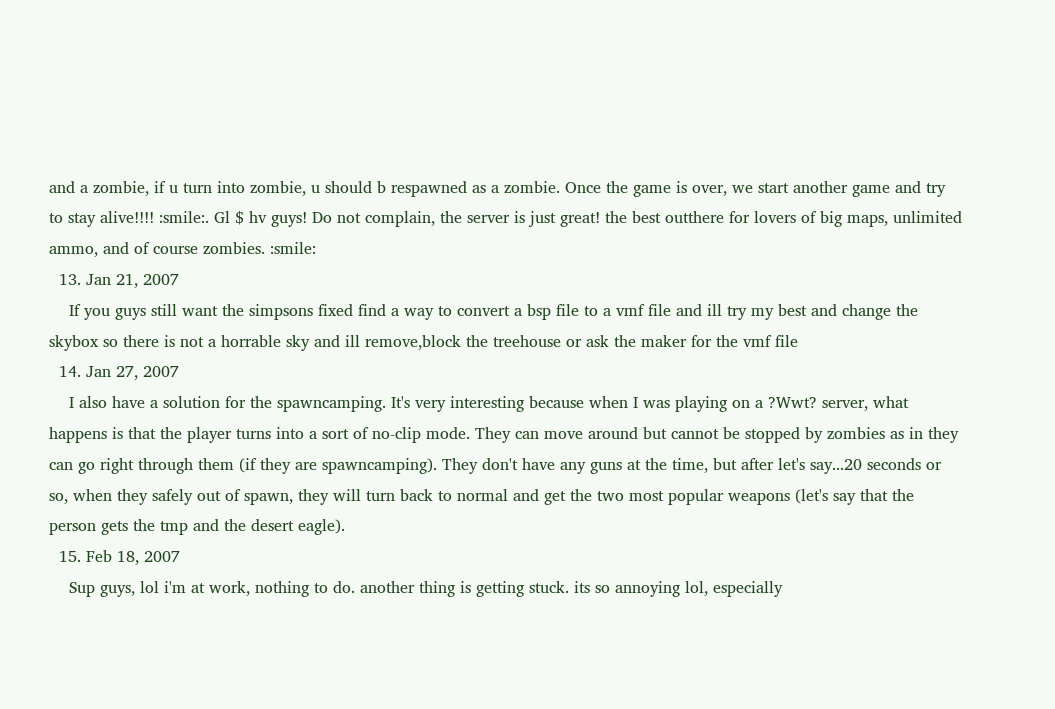and a zombie, if u turn into zombie, u should b respawned as a zombie. Once the game is over, we start another game and try to stay alive!!!! :smile:. Gl $ hv guys! Do not complain, the server is just great! the best outthere for lovers of big maps, unlimited ammo, and of course zombies. :smile:
  13. Jan 21, 2007
    If you guys still want the simpsons fixed find a way to convert a bsp file to a vmf file and ill try my best and change the skybox so there is not a horrable sky and ill remove,block the treehouse or ask the maker for the vmf file
  14. Jan 27, 2007
    I also have a solution for the spawncamping. It's very interesting because when I was playing on a ?Wwt? server, what happens is that the player turns into a sort of no-clip mode. They can move around but cannot be stopped by zombies as in they can go right through them (if they are spawncamping). They don't have any guns at the time, but after let's say...20 seconds or so, when they safely out of spawn, they will turn back to normal and get the two most popular weapons (let's say that the person gets the tmp and the desert eagle).
  15. Feb 18, 2007
    Sup guys, lol i'm at work, nothing to do. another thing is getting stuck. its so annoying lol, especially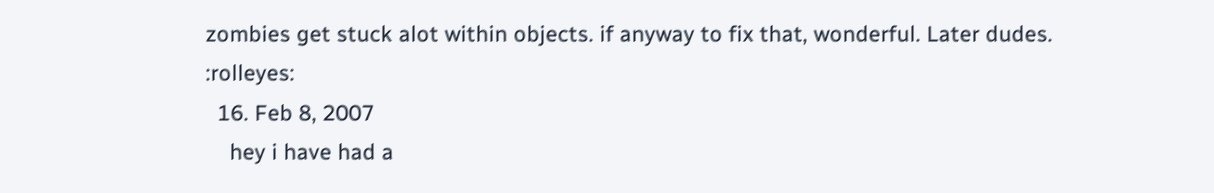zombies get stuck alot within objects. if anyway to fix that, wonderful. Later dudes. :rolleyes:
  16. Feb 8, 2007
    hey i have had a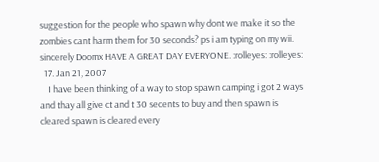suggestion for the people who spawn why dont we make it so the zombies cant harm them for 30 seconds? ps i am typing on my wii. sincerely Doomx HAVE A GREAT DAY EVERYONE. :rolleyes: :rolleyes:
  17. Jan 21, 2007
    I have been thinking of a way to stop spawn camping i got 2 ways and thay all give ct and t 30 secents to buy and then spawn is cleared spawn is cleared every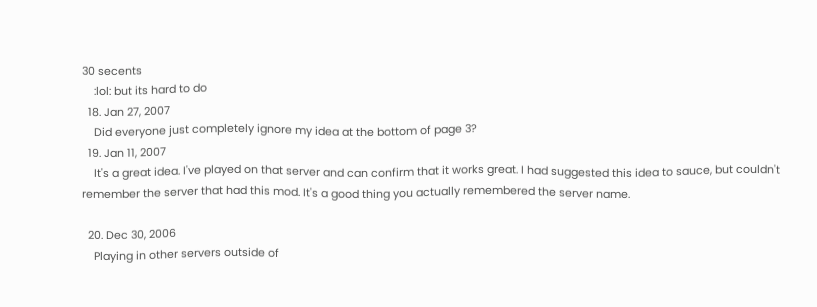30 secents
    :lol: but its hard to do
  18. Jan 27, 2007
    Did everyone just completely ignore my idea at the bottom of page 3?
  19. Jan 11, 2007
    It's a great idea. I've played on that server and can confirm that it works great. I had suggested this idea to sauce, but couldn't remember the server that had this mod. It's a good thing you actually remembered the server name.

  20. Dec 30, 2006
    Playing in other servers outside of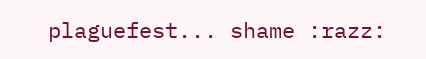plaguefest... shame :razz: